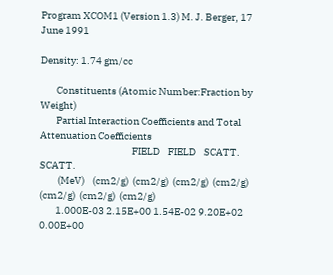Program XCOM1 (Version 1.3) M. J. Berger, 17 June 1991

Density: 1.74 gm/cc

        Constituents (Atomic Number:Fraction by Weight)
        Partial Interaction Coefficients and Total Attenuation Coefficients
                                              FIELD    FIELD    SCATT.   SCATT.
         (MeV)    (cm2/g)  (cm2/g)  (cm2/g)  (cm2/g)  (cm2/g)  (cm2/g)  (cm2/g)
        1.000E-03 2.15E+00 1.54E-02 9.20E+02 0.00E+00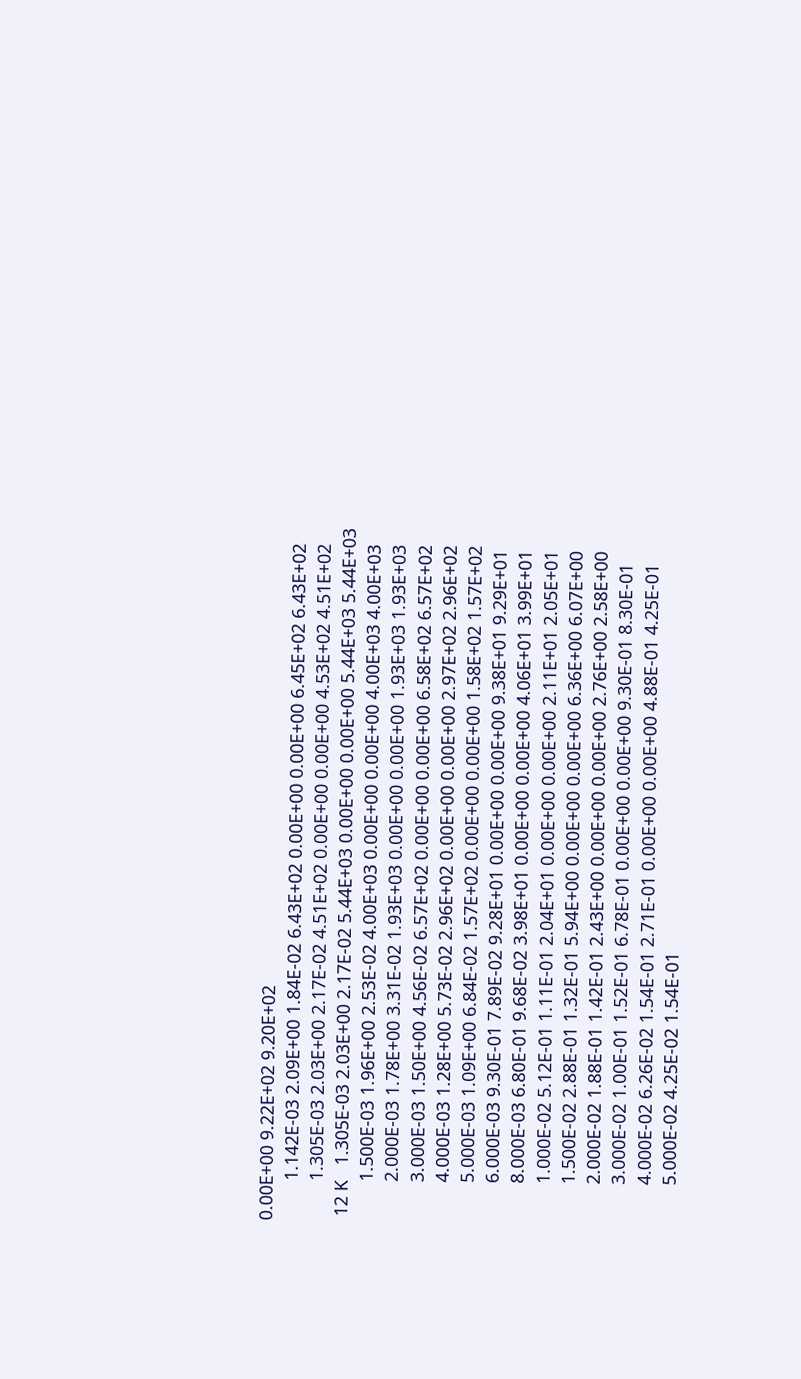0.00E+00 9.22E+02 9.20E+02
        1.142E-03 2.09E+00 1.84E-02 6.43E+02 0.00E+00 0.00E+00 6.45E+02 6.43E+02
        1.305E-03 2.03E+00 2.17E-02 4.51E+02 0.00E+00 0.00E+00 4.53E+02 4.51E+02
 12 K   1.305E-03 2.03E+00 2.17E-02 5.44E+03 0.00E+00 0.00E+00 5.44E+03 5.44E+03
        1.500E-03 1.96E+00 2.53E-02 4.00E+03 0.00E+00 0.00E+00 4.00E+03 4.00E+03
        2.000E-03 1.78E+00 3.31E-02 1.93E+03 0.00E+00 0.00E+00 1.93E+03 1.93E+03
        3.000E-03 1.50E+00 4.56E-02 6.57E+02 0.00E+00 0.00E+00 6.58E+02 6.57E+02
        4.000E-03 1.28E+00 5.73E-02 2.96E+02 0.00E+00 0.00E+00 2.97E+02 2.96E+02
        5.000E-03 1.09E+00 6.84E-02 1.57E+02 0.00E+00 0.00E+00 1.58E+02 1.57E+02
        6.000E-03 9.30E-01 7.89E-02 9.28E+01 0.00E+00 0.00E+00 9.38E+01 9.29E+01
        8.000E-03 6.80E-01 9.68E-02 3.98E+01 0.00E+00 0.00E+00 4.06E+01 3.99E+01
        1.000E-02 5.12E-01 1.11E-01 2.04E+01 0.00E+00 0.00E+00 2.11E+01 2.05E+01
        1.500E-02 2.88E-01 1.32E-01 5.94E+00 0.00E+00 0.00E+00 6.36E+00 6.07E+00
        2.000E-02 1.88E-01 1.42E-01 2.43E+00 0.00E+00 0.00E+00 2.76E+00 2.58E+00
        3.000E-02 1.00E-01 1.52E-01 6.78E-01 0.00E+00 0.00E+00 9.30E-01 8.30E-01
        4.000E-02 6.26E-02 1.54E-01 2.71E-01 0.00E+00 0.00E+00 4.88E-01 4.25E-01
        5.000E-02 4.25E-02 1.54E-01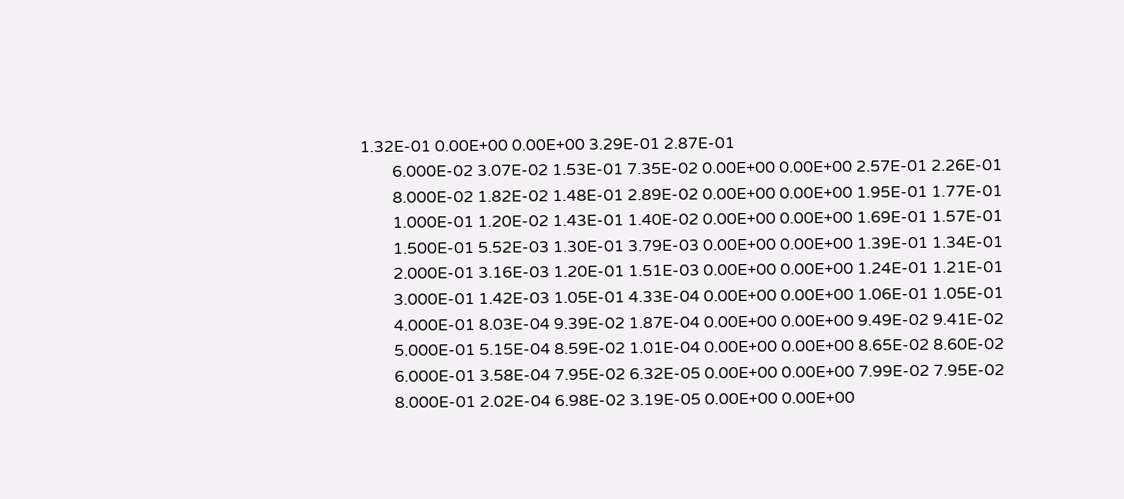1.32E-01 0.00E+00 0.00E+00 3.29E-01 2.87E-01
        6.000E-02 3.07E-02 1.53E-01 7.35E-02 0.00E+00 0.00E+00 2.57E-01 2.26E-01
        8.000E-02 1.82E-02 1.48E-01 2.89E-02 0.00E+00 0.00E+00 1.95E-01 1.77E-01
        1.000E-01 1.20E-02 1.43E-01 1.40E-02 0.00E+00 0.00E+00 1.69E-01 1.57E-01
        1.500E-01 5.52E-03 1.30E-01 3.79E-03 0.00E+00 0.00E+00 1.39E-01 1.34E-01
        2.000E-01 3.16E-03 1.20E-01 1.51E-03 0.00E+00 0.00E+00 1.24E-01 1.21E-01
        3.000E-01 1.42E-03 1.05E-01 4.33E-04 0.00E+00 0.00E+00 1.06E-01 1.05E-01
        4.000E-01 8.03E-04 9.39E-02 1.87E-04 0.00E+00 0.00E+00 9.49E-02 9.41E-02
        5.000E-01 5.15E-04 8.59E-02 1.01E-04 0.00E+00 0.00E+00 8.65E-02 8.60E-02
        6.000E-01 3.58E-04 7.95E-02 6.32E-05 0.00E+00 0.00E+00 7.99E-02 7.95E-02
        8.000E-01 2.02E-04 6.98E-02 3.19E-05 0.00E+00 0.00E+00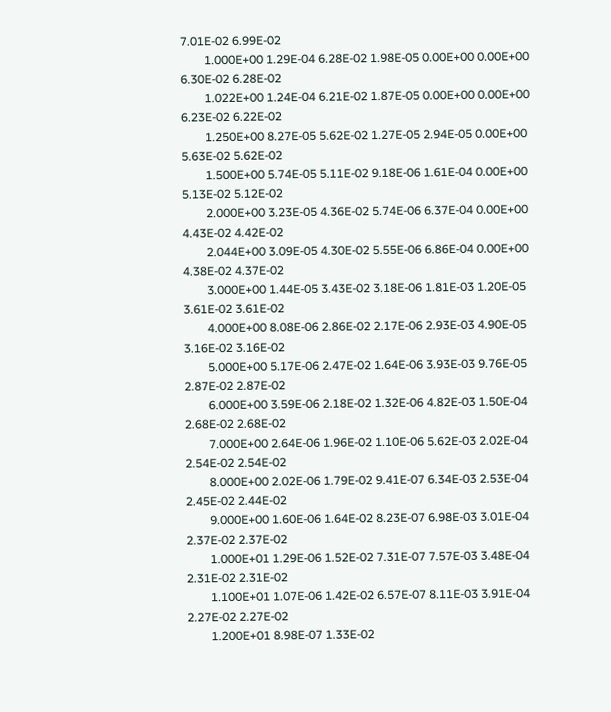7.01E-02 6.99E-02
        1.000E+00 1.29E-04 6.28E-02 1.98E-05 0.00E+00 0.00E+00 6.30E-02 6.28E-02
        1.022E+00 1.24E-04 6.21E-02 1.87E-05 0.00E+00 0.00E+00 6.23E-02 6.22E-02
        1.250E+00 8.27E-05 5.62E-02 1.27E-05 2.94E-05 0.00E+00 5.63E-02 5.62E-02
        1.500E+00 5.74E-05 5.11E-02 9.18E-06 1.61E-04 0.00E+00 5.13E-02 5.12E-02
        2.000E+00 3.23E-05 4.36E-02 5.74E-06 6.37E-04 0.00E+00 4.43E-02 4.42E-02
        2.044E+00 3.09E-05 4.30E-02 5.55E-06 6.86E-04 0.00E+00 4.38E-02 4.37E-02
        3.000E+00 1.44E-05 3.43E-02 3.18E-06 1.81E-03 1.20E-05 3.61E-02 3.61E-02
        4.000E+00 8.08E-06 2.86E-02 2.17E-06 2.93E-03 4.90E-05 3.16E-02 3.16E-02
        5.000E+00 5.17E-06 2.47E-02 1.64E-06 3.93E-03 9.76E-05 2.87E-02 2.87E-02
        6.000E+00 3.59E-06 2.18E-02 1.32E-06 4.82E-03 1.50E-04 2.68E-02 2.68E-02
        7.000E+00 2.64E-06 1.96E-02 1.10E-06 5.62E-03 2.02E-04 2.54E-02 2.54E-02
        8.000E+00 2.02E-06 1.79E-02 9.41E-07 6.34E-03 2.53E-04 2.45E-02 2.44E-02
        9.000E+00 1.60E-06 1.64E-02 8.23E-07 6.98E-03 3.01E-04 2.37E-02 2.37E-02
        1.000E+01 1.29E-06 1.52E-02 7.31E-07 7.57E-03 3.48E-04 2.31E-02 2.31E-02
        1.100E+01 1.07E-06 1.42E-02 6.57E-07 8.11E-03 3.91E-04 2.27E-02 2.27E-02
        1.200E+01 8.98E-07 1.33E-02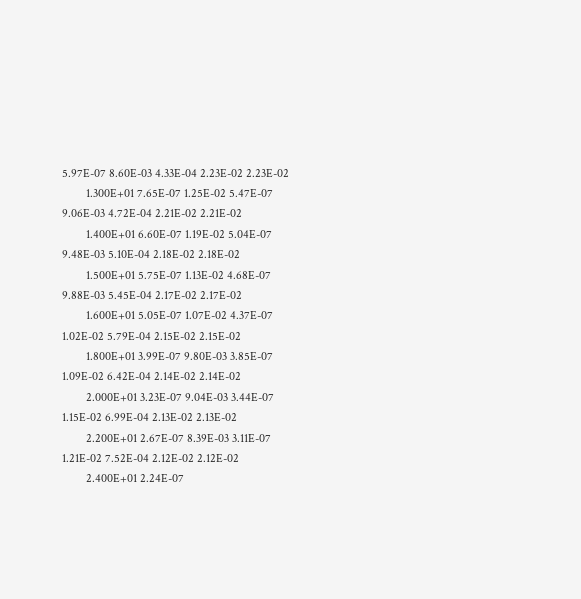5.97E-07 8.60E-03 4.33E-04 2.23E-02 2.23E-02
        1.300E+01 7.65E-07 1.25E-02 5.47E-07 9.06E-03 4.72E-04 2.21E-02 2.21E-02
        1.400E+01 6.60E-07 1.19E-02 5.04E-07 9.48E-03 5.10E-04 2.18E-02 2.18E-02
        1.500E+01 5.75E-07 1.13E-02 4.68E-07 9.88E-03 5.45E-04 2.17E-02 2.17E-02
        1.600E+01 5.05E-07 1.07E-02 4.37E-07 1.02E-02 5.79E-04 2.15E-02 2.15E-02
        1.800E+01 3.99E-07 9.80E-03 3.85E-07 1.09E-02 6.42E-04 2.14E-02 2.14E-02
        2.000E+01 3.23E-07 9.04E-03 3.44E-07 1.15E-02 6.99E-04 2.13E-02 2.13E-02
        2.200E+01 2.67E-07 8.39E-03 3.11E-07 1.21E-02 7.52E-04 2.12E-02 2.12E-02
        2.400E+01 2.24E-07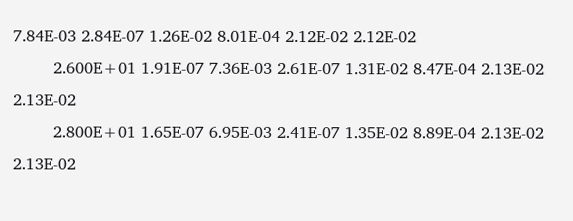7.84E-03 2.84E-07 1.26E-02 8.01E-04 2.12E-02 2.12E-02
        2.600E+01 1.91E-07 7.36E-03 2.61E-07 1.31E-02 8.47E-04 2.13E-02 2.13E-02
        2.800E+01 1.65E-07 6.95E-03 2.41E-07 1.35E-02 8.89E-04 2.13E-02 2.13E-02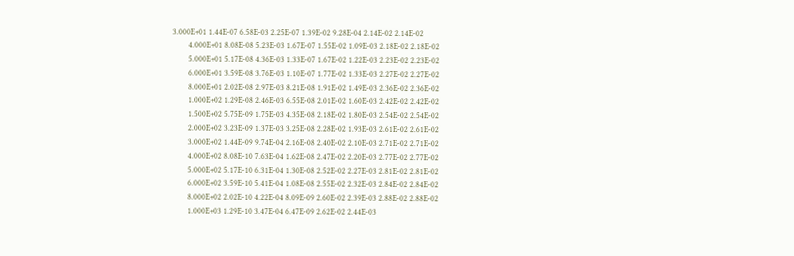3.000E+01 1.44E-07 6.58E-03 2.25E-07 1.39E-02 9.28E-04 2.14E-02 2.14E-02
        4.000E+01 8.08E-08 5.23E-03 1.67E-07 1.55E-02 1.09E-03 2.18E-02 2.18E-02
        5.000E+01 5.17E-08 4.36E-03 1.33E-07 1.67E-02 1.22E-03 2.23E-02 2.23E-02
        6.000E+01 3.59E-08 3.76E-03 1.10E-07 1.77E-02 1.33E-03 2.27E-02 2.27E-02
        8.000E+01 2.02E-08 2.97E-03 8.21E-08 1.91E-02 1.49E-03 2.36E-02 2.36E-02
        1.000E+02 1.29E-08 2.46E-03 6.55E-08 2.01E-02 1.60E-03 2.42E-02 2.42E-02
        1.500E+02 5.75E-09 1.75E-03 4.35E-08 2.18E-02 1.80E-03 2.54E-02 2.54E-02
        2.000E+02 3.23E-09 1.37E-03 3.25E-08 2.28E-02 1.93E-03 2.61E-02 2.61E-02
        3.000E+02 1.44E-09 9.74E-04 2.16E-08 2.40E-02 2.10E-03 2.71E-02 2.71E-02
        4.000E+02 8.08E-10 7.63E-04 1.62E-08 2.47E-02 2.20E-03 2.77E-02 2.77E-02
        5.000E+02 5.17E-10 6.31E-04 1.30E-08 2.52E-02 2.27E-03 2.81E-02 2.81E-02
        6.000E+02 3.59E-10 5.41E-04 1.08E-08 2.55E-02 2.32E-03 2.84E-02 2.84E-02
        8.000E+02 2.02E-10 4.22E-04 8.09E-09 2.60E-02 2.39E-03 2.88E-02 2.88E-02
        1.000E+03 1.29E-10 3.47E-04 6.47E-09 2.62E-02 2.44E-03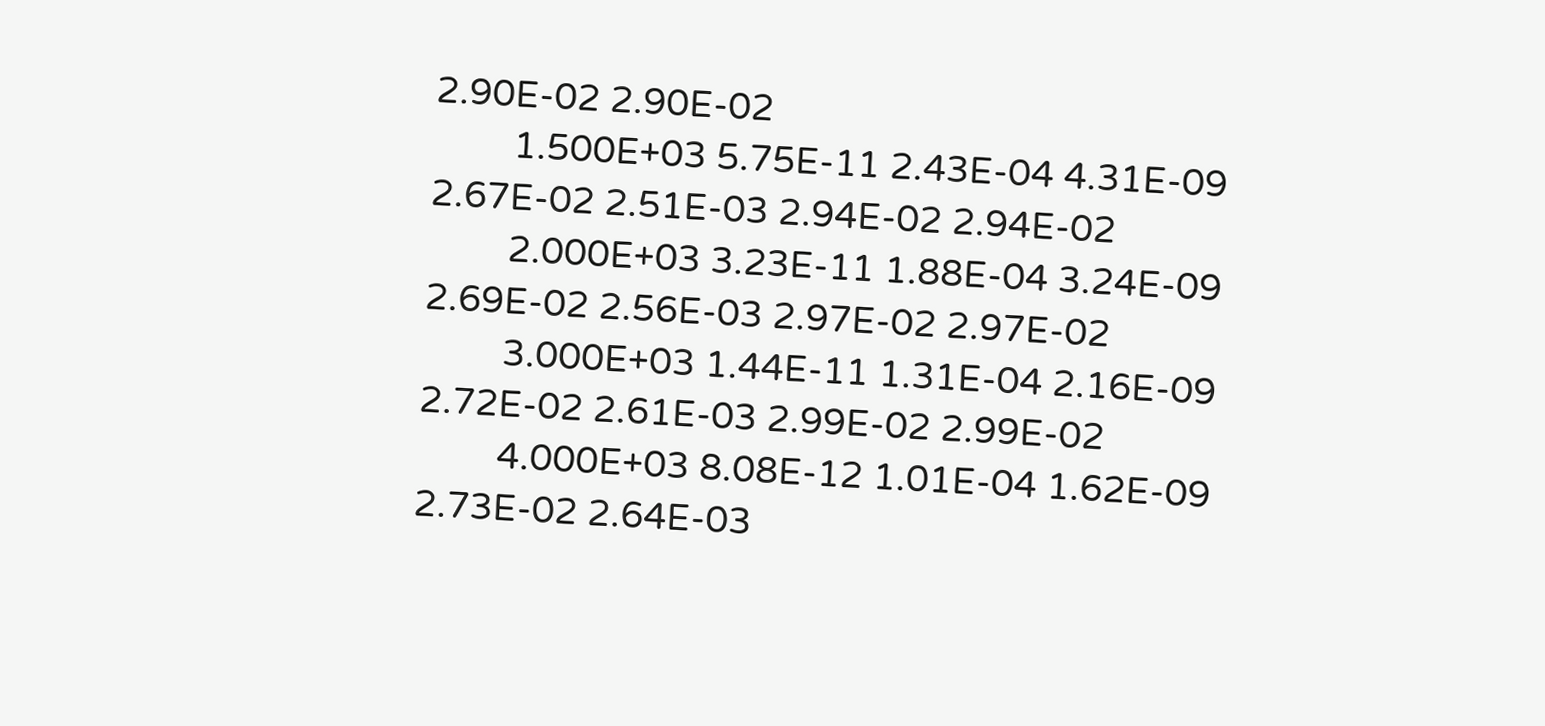2.90E-02 2.90E-02
        1.500E+03 5.75E-11 2.43E-04 4.31E-09 2.67E-02 2.51E-03 2.94E-02 2.94E-02
        2.000E+03 3.23E-11 1.88E-04 3.24E-09 2.69E-02 2.56E-03 2.97E-02 2.97E-02
        3.000E+03 1.44E-11 1.31E-04 2.16E-09 2.72E-02 2.61E-03 2.99E-02 2.99E-02
        4.000E+03 8.08E-12 1.01E-04 1.62E-09 2.73E-02 2.64E-03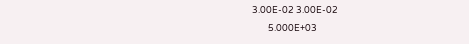3.00E-02 3.00E-02
        5.000E+03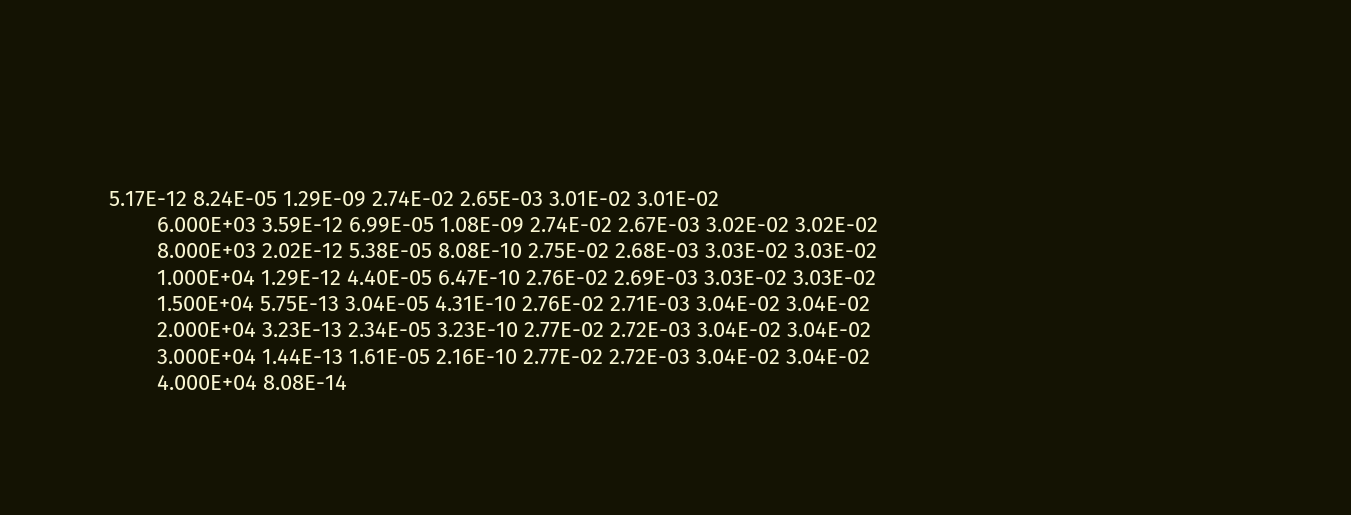5.17E-12 8.24E-05 1.29E-09 2.74E-02 2.65E-03 3.01E-02 3.01E-02
        6.000E+03 3.59E-12 6.99E-05 1.08E-09 2.74E-02 2.67E-03 3.02E-02 3.02E-02
        8.000E+03 2.02E-12 5.38E-05 8.08E-10 2.75E-02 2.68E-03 3.03E-02 3.03E-02
        1.000E+04 1.29E-12 4.40E-05 6.47E-10 2.76E-02 2.69E-03 3.03E-02 3.03E-02
        1.500E+04 5.75E-13 3.04E-05 4.31E-10 2.76E-02 2.71E-03 3.04E-02 3.04E-02
        2.000E+04 3.23E-13 2.34E-05 3.23E-10 2.77E-02 2.72E-03 3.04E-02 3.04E-02
        3.000E+04 1.44E-13 1.61E-05 2.16E-10 2.77E-02 2.72E-03 3.04E-02 3.04E-02
        4.000E+04 8.08E-14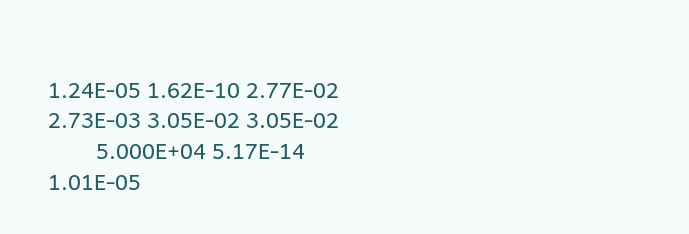1.24E-05 1.62E-10 2.77E-02 2.73E-03 3.05E-02 3.05E-02
        5.000E+04 5.17E-14 1.01E-05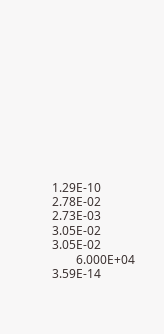1.29E-10 2.78E-02 2.73E-03 3.05E-02 3.05E-02
        6.000E+04 3.59E-14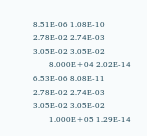8.51E-06 1.08E-10 2.78E-02 2.74E-03 3.05E-02 3.05E-02
        8.000E+04 2.02E-14 6.53E-06 8.08E-11 2.78E-02 2.74E-03 3.05E-02 3.05E-02
        1.000E+05 1.29E-14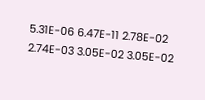5.31E-06 6.47E-11 2.78E-02 2.74E-03 3.05E-02 3.05E-02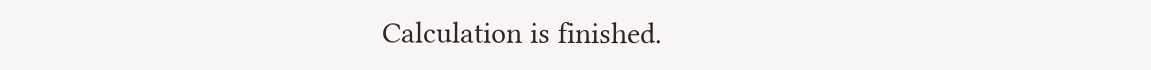Calculation is finished.